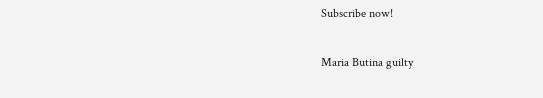Subscribe now!

Maria Butina guilty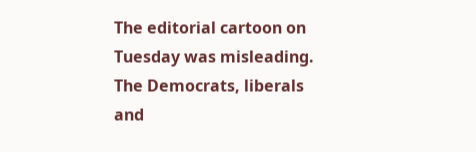The editorial cartoon on Tuesday was misleading. The Democrats, liberals and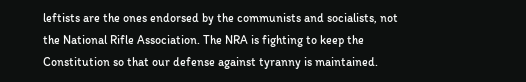leftists are the ones endorsed by the communists and socialists, not the National Rifle Association. The NRA is fighting to keep the Constitution so that our defense against tyranny is maintained.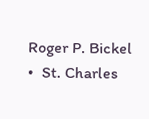Roger P. Bickel  •  St. Charles